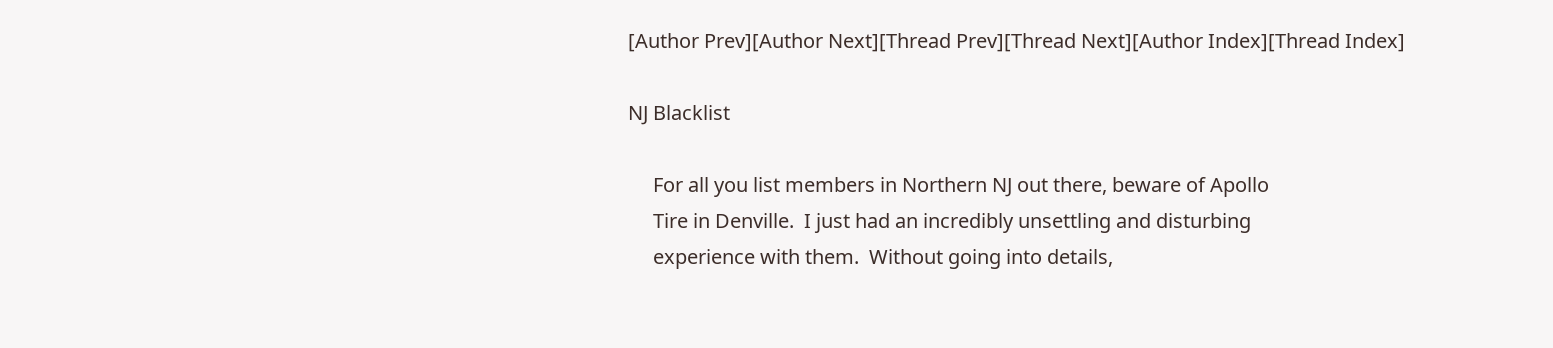[Author Prev][Author Next][Thread Prev][Thread Next][Author Index][Thread Index]

NJ Blacklist

     For all you list members in Northern NJ out there, beware of Apollo
     Tire in Denville.  I just had an incredibly unsettling and disturbing
     experience with them.  Without going into details,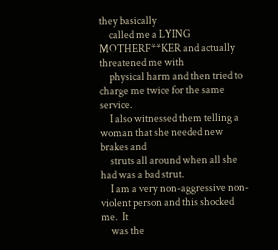they basically
     called me a LYING MOTHERF**KER and actually threatened me with
     physical harm and then tried to charge me twice for the same service.
     I also witnessed them telling a woman that she needed new brakes and
     struts all around when all she had was a bad strut.
     I am a very non-aggressive non-violent person and this shocked me.  It
     was the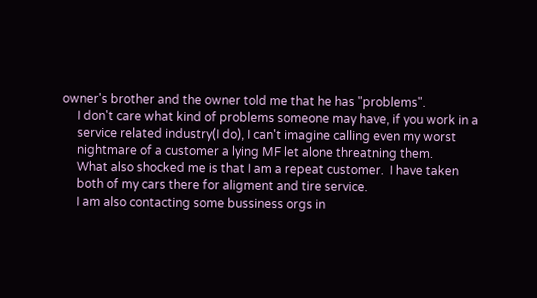owner's brother and the owner told me that he has "problems".
     I don't care what kind of problems someone may have, if you work in a
     service related industry(I do), I can't imagine calling even my worst
     nightmare of a customer a lying MF let alone threatning them.
     What also shocked me is that I am a repeat customer.  I have taken
     both of my cars there for aligment and tire service.
     I am also contacting some bussiness orgs in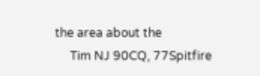the area about the
     Tim NJ 90CQ, 77Spitfire